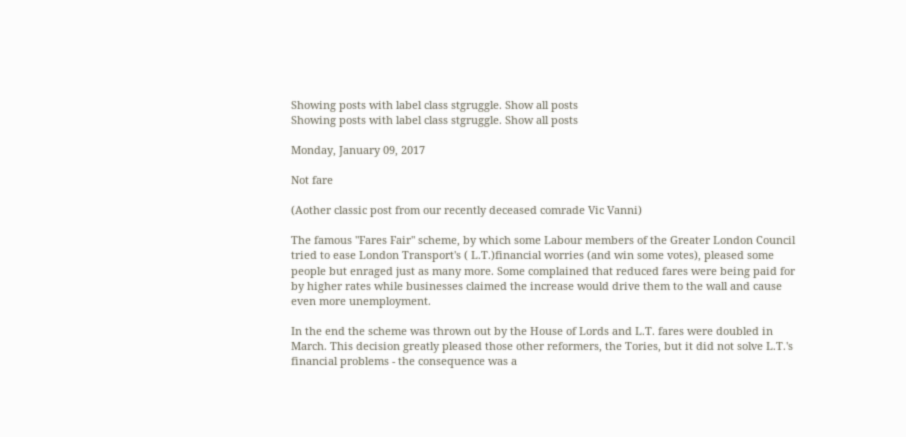Showing posts with label class stgruggle. Show all posts
Showing posts with label class stgruggle. Show all posts

Monday, January 09, 2017

Not fare

(Aother classic post from our recently deceased comrade Vic Vanni)

The famous "Fares Fair" scheme, by which some Labour members of the Greater London Council tried to ease London Transport's ( L.T.)financial worries (and win some votes), pleased some people but enraged just as many more. Some complained that reduced fares were being paid for by higher rates while businesses claimed the increase would drive them to the wall and cause even more unemployment.

In the end the scheme was thrown out by the House of Lords and L.T. fares were doubled in March. This decision greatly pleased those other reformers, the Tories, but it did not solve L.T.'s financial problems - the consequence was a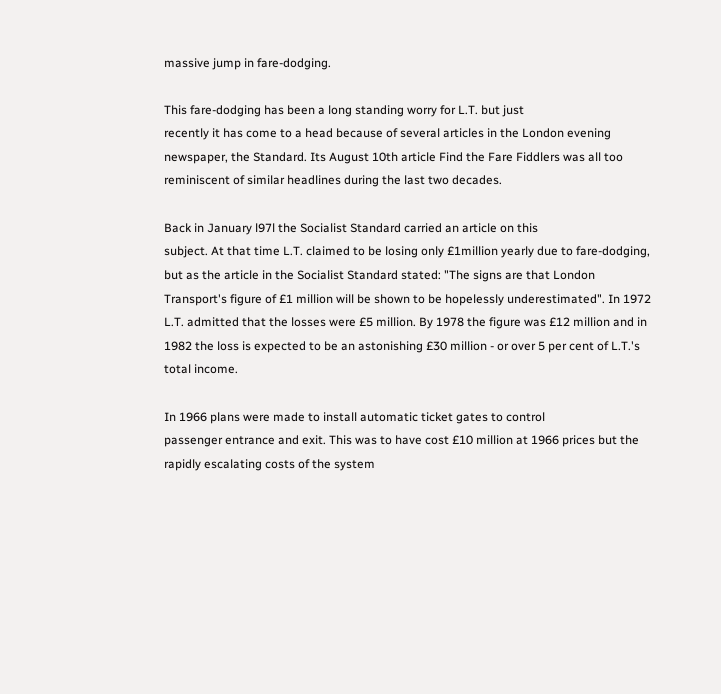massive jump in fare-dodging.

This fare-dodging has been a long standing worry for L.T. but just
recently it has come to a head because of several articles in the London evening newspaper, the Standard. Its August 10th article Find the Fare Fiddlers was all too reminiscent of similar headlines during the last two decades.

Back in January l97l the Socialist Standard carried an article on this
subject. At that time L.T. claimed to be losing only £1million yearly due to fare-dodging, but as the article in the Socialist Standard stated: "The signs are that London Transport's figure of £1 million will be shown to be hopelessly underestimated". In 1972 L.T. admitted that the losses were £5 million. By 1978 the figure was £12 million and in 1982 the loss is expected to be an astonishing £30 million - or over 5 per cent of L.T.'s total income.

In 1966 plans were made to install automatic ticket gates to control
passenger entrance and exit. This was to have cost £10 million at 1966 prices but the rapidly escalating costs of the system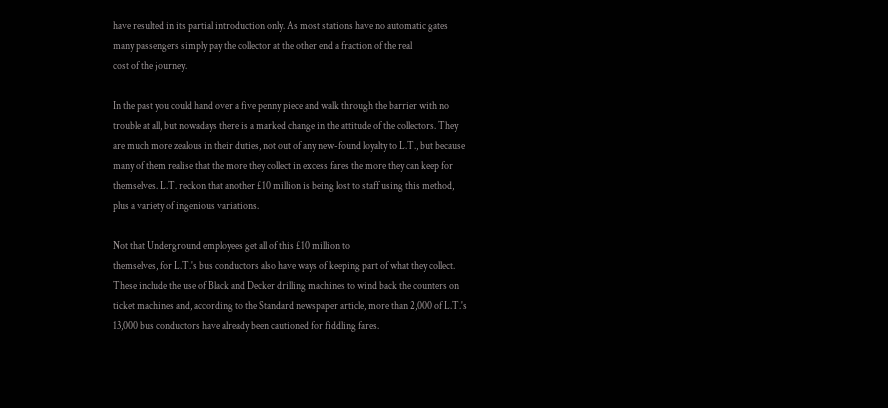have resulted in its partial introduction only. As most stations have no automatic gates many passengers simply pay the collector at the other end a fraction of the real
cost of the journey.

In the past you could hand over a five penny piece and walk through the barrier with no trouble at all, but nowadays there is a marked change in the attitude of the collectors. They are much more zealous in their duties, not out of any new-found loyalty to L.T., but because many of them realise that the more they collect in excess fares the more they can keep for themselves. L.T. reckon that another £10 million is being lost to staff using this method, plus a variety of ingenious variations.

Not that Underground employees get all of this £10 million to
themselves, for L.T.'s bus conductors also have ways of keeping part of what they collect. These include the use of Black and Decker drilling machines to wind back the counters on ticket machines and, according to the Standard newspaper article, more than 2,000 of L.T.'s 13,000 bus conductors have already been cautioned for fiddling fares.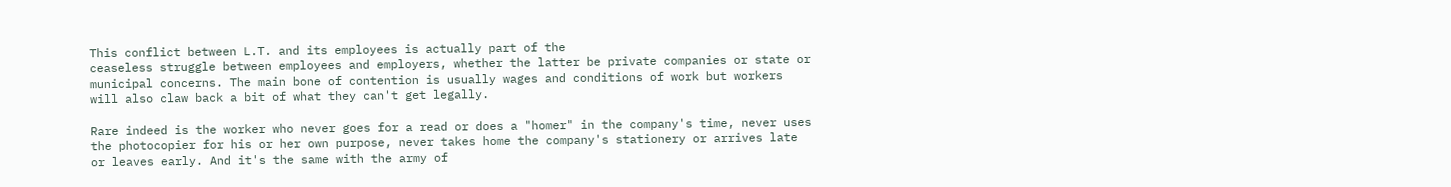This conflict between L.T. and its employees is actually part of the
ceaseless struggle between employees and employers, whether the latter be private companies or state or municipal concerns. The main bone of contention is usually wages and conditions of work but workers will also claw back a bit of what they can't get legally.

Rare indeed is the worker who never goes for a read or does a "homer" in the company's time, never uses the photocopier for his or her own purpose, never takes home the company's stationery or arrives late or leaves early. And it's the same with the army of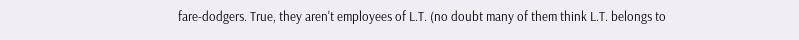fare-dodgers. True, they aren't employees of L.T. (no doubt many of them think L.T. belongs to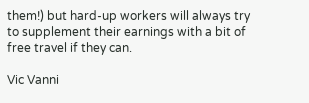them!) but hard-up workers will always try to supplement their earnings with a bit of free travel if they can.

Vic Vanni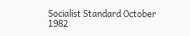Socialist Standard October 1982